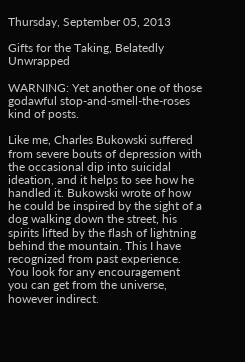Thursday, September 05, 2013

Gifts for the Taking, Belatedly Unwrapped

WARNING: Yet another one of those godawful stop-and-smell-the-roses kind of posts.

Like me, Charles Bukowski suffered from severe bouts of depression with the occasional dip into suicidal ideation, and it helps to see how he handled it. Bukowski wrote of how he could be inspired by the sight of a dog walking down the street, his spirits lifted by the flash of lightning behind the mountain. This I have recognized from past experience. You look for any encouragement you can get from the universe, however indirect.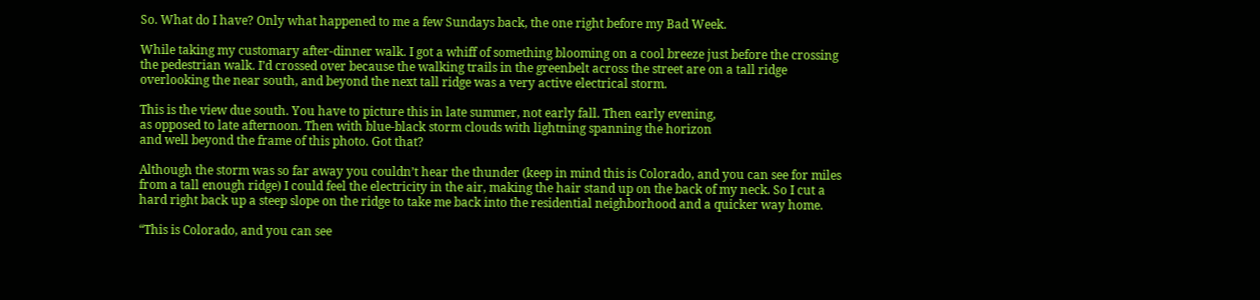So. What do I have? Only what happened to me a few Sundays back, the one right before my Bad Week.

While taking my customary after-dinner walk. I got a whiff of something blooming on a cool breeze just before the crossing the pedestrian walk. I’d crossed over because the walking trails in the greenbelt across the street are on a tall ridge overlooking the near south, and beyond the next tall ridge was a very active electrical storm.

This is the view due south. You have to picture this in late summer, not early fall. Then early evening,
as opposed to late afternoon. Then with blue-black storm clouds with lightning spanning the horizon
and well beyond the frame of this photo. Got that?

Although the storm was so far away you couldn’t hear the thunder (keep in mind this is Colorado, and you can see for miles from a tall enough ridge) I could feel the electricity in the air, making the hair stand up on the back of my neck. So I cut a hard right back up a steep slope on the ridge to take me back into the residential neighborhood and a quicker way home.

“This is Colorado, and you can see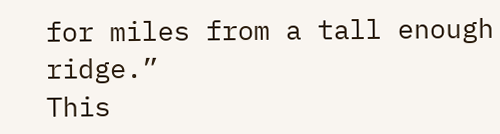for miles from a tall enough ridge.”
This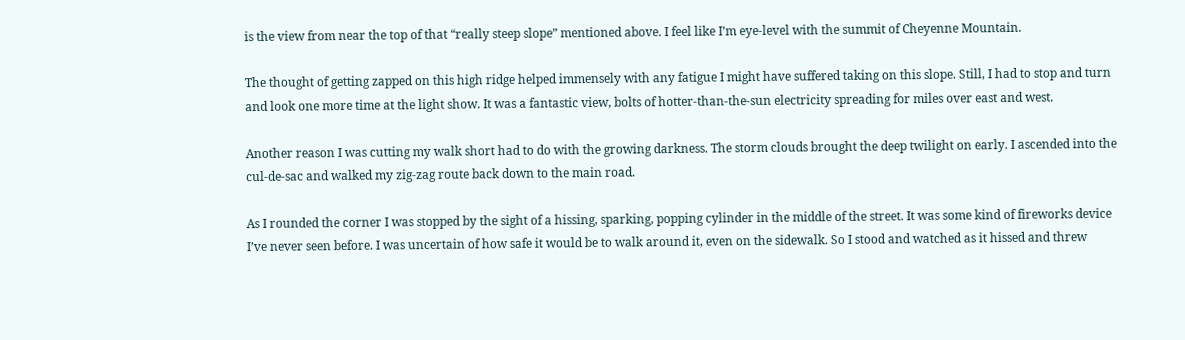is the view from near the top of that “really steep slope” mentioned above. I feel like I’m eye-level with the summit of Cheyenne Mountain.

The thought of getting zapped on this high ridge helped immensely with any fatigue I might have suffered taking on this slope. Still, I had to stop and turn and look one more time at the light show. It was a fantastic view, bolts of hotter-than-the-sun electricity spreading for miles over east and west.

Another reason I was cutting my walk short had to do with the growing darkness. The storm clouds brought the deep twilight on early. I ascended into the cul-de-sac and walked my zig-zag route back down to the main road.

As I rounded the corner I was stopped by the sight of a hissing, sparking, popping cylinder in the middle of the street. It was some kind of fireworks device I’ve never seen before. I was uncertain of how safe it would be to walk around it, even on the sidewalk. So I stood and watched as it hissed and threw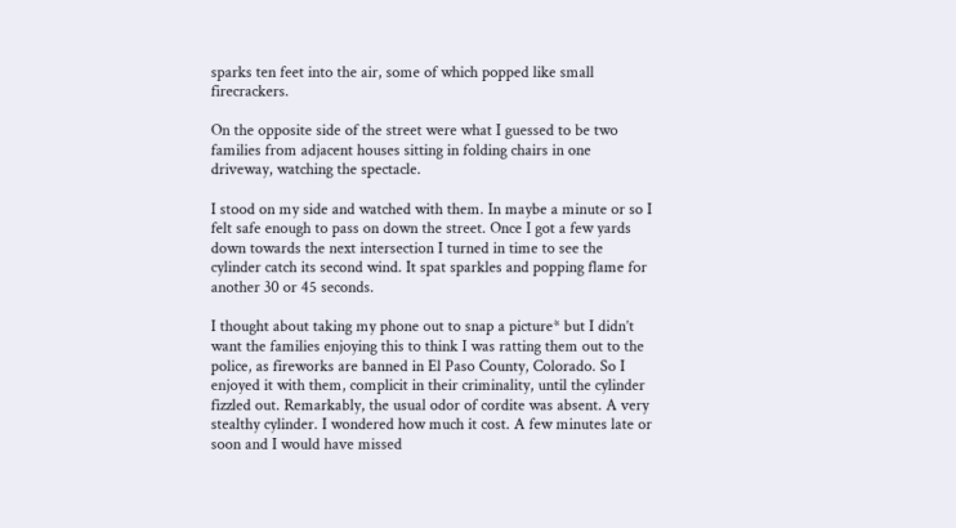sparks ten feet into the air, some of which popped like small firecrackers.

On the opposite side of the street were what I guessed to be two families from adjacent houses sitting in folding chairs in one driveway, watching the spectacle.

I stood on my side and watched with them. In maybe a minute or so I felt safe enough to pass on down the street. Once I got a few yards down towards the next intersection I turned in time to see the cylinder catch its second wind. It spat sparkles and popping flame for another 30 or 45 seconds.

I thought about taking my phone out to snap a picture* but I didn’t want the families enjoying this to think I was ratting them out to the police, as fireworks are banned in El Paso County, Colorado. So I enjoyed it with them, complicit in their criminality, until the cylinder fizzled out. Remarkably, the usual odor of cordite was absent. A very stealthy cylinder. I wondered how much it cost. A few minutes late or soon and I would have missed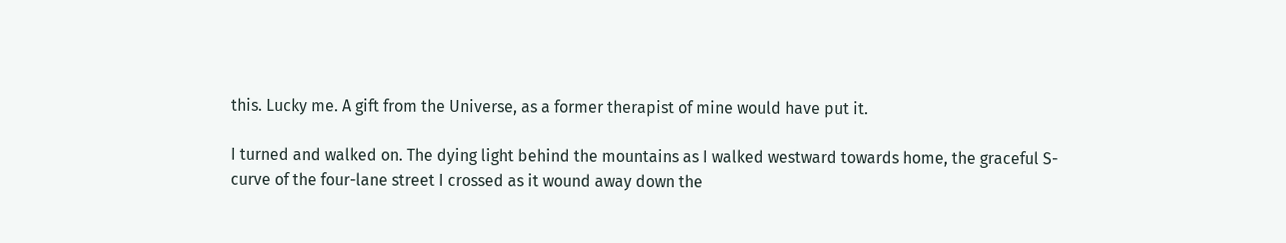this. Lucky me. A gift from the Universe, as a former therapist of mine would have put it.

I turned and walked on. The dying light behind the mountains as I walked westward towards home, the graceful S-curve of the four-lane street I crossed as it wound away down the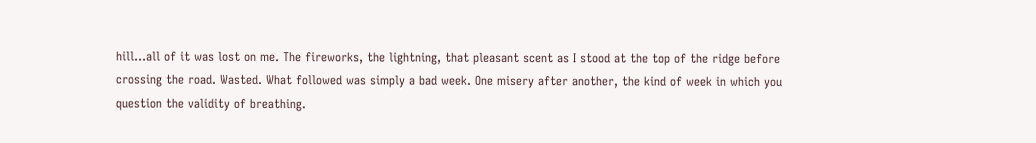hill...all of it was lost on me. The fireworks, the lightning, that pleasant scent as I stood at the top of the ridge before crossing the road. Wasted. What followed was simply a bad week. One misery after another, the kind of week in which you question the validity of breathing.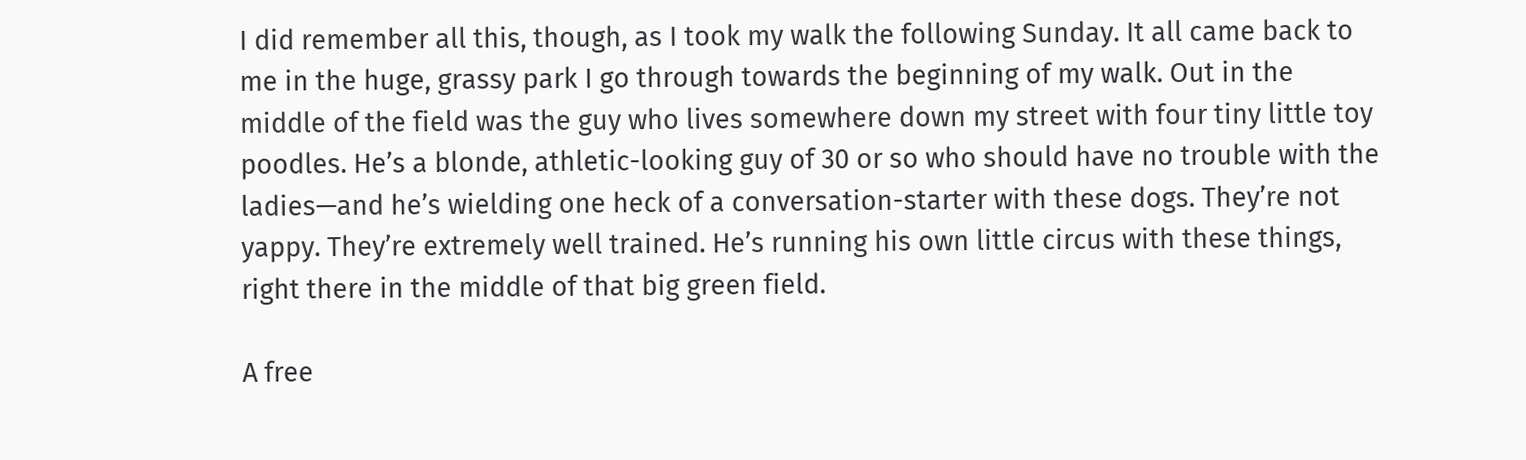I did remember all this, though, as I took my walk the following Sunday. It all came back to me in the huge, grassy park I go through towards the beginning of my walk. Out in the middle of the field was the guy who lives somewhere down my street with four tiny little toy poodles. He’s a blonde, athletic-looking guy of 30 or so who should have no trouble with the ladies—and he’s wielding one heck of a conversation-starter with these dogs. They’re not yappy. They’re extremely well trained. He’s running his own little circus with these things, right there in the middle of that big green field.

A free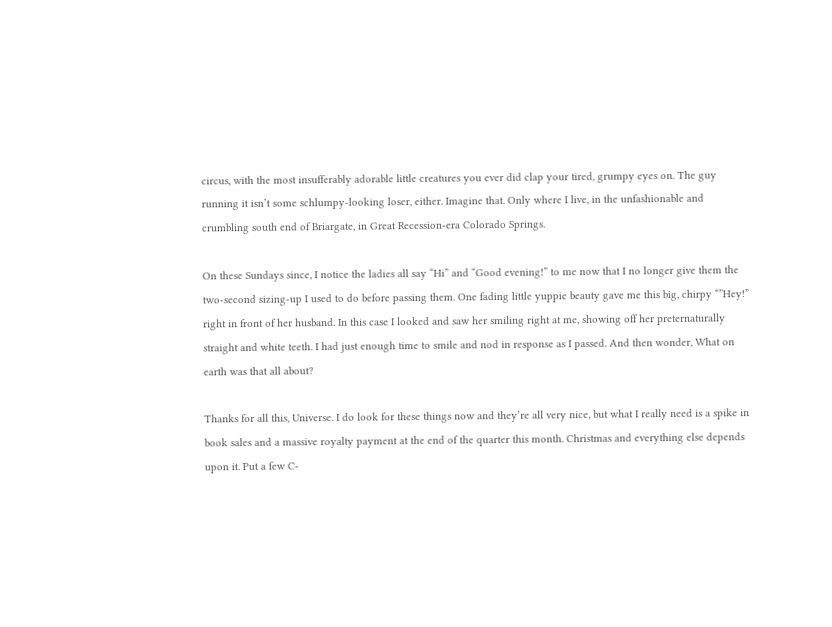circus, with the most insufferably adorable little creatures you ever did clap your tired, grumpy eyes on. The guy running it isn’t some schlumpy-looking loser, either. Imagine that. Only where I live, in the unfashionable and crumbling south end of Briargate, in Great Recession-era Colorado Springs.

On these Sundays since, I notice the ladies all say “Hi” and “Good evening!” to me now that I no longer give them the two-second sizing-up I used to do before passing them. One fading little yuppie beauty gave me this big, chirpy “”Hey!” right in front of her husband. In this case I looked and saw her smiling right at me, showing off her preternaturally straight and white teeth. I had just enough time to smile and nod in response as I passed. And then wonder, What on earth was that all about?

Thanks for all this, Universe. I do look for these things now and they’re all very nice, but what I really need is a spike in book sales and a massive royalty payment at the end of the quarter this month. Christmas and everything else depends upon it. Put a few C-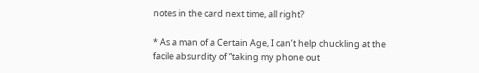notes in the card next time, all right?

* As a man of a Certain Age, I can’t help chuckling at the facile absurdity of “taking my phone out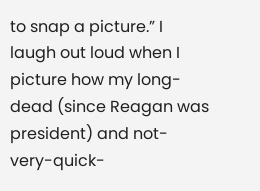to snap a picture.” I laugh out loud when I picture how my long-dead (since Reagan was president) and not-very-quick-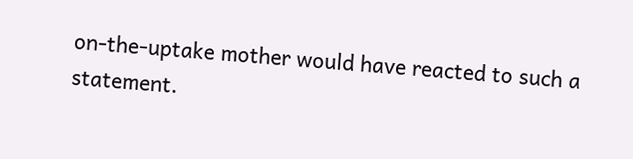on-the-uptake mother would have reacted to such a statement.